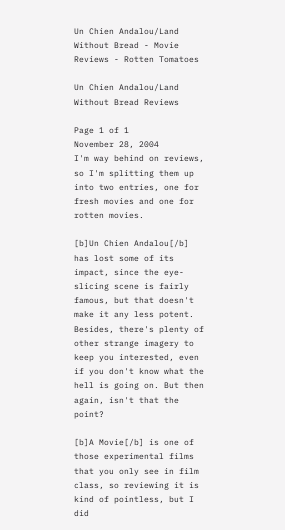Un Chien Andalou/Land Without Bread - Movie Reviews - Rotten Tomatoes

Un Chien Andalou/Land Without Bread Reviews

Page 1 of 1
November 28, 2004
I'm way behind on reviews, so I'm splitting them up into two entries, one for fresh movies and one for rotten movies.

[b]Un Chien Andalou[/b] has lost some of its impact, since the eye-slicing scene is fairly famous, but that doesn't make it any less potent. Besides, there's plenty of other strange imagery to keep you interested, even if you don't know what the hell is going on. But then again, isn't that the point?

[b]A Movie[/b] is one of those experimental films that you only see in film class, so reviewing it is kind of pointless, but I did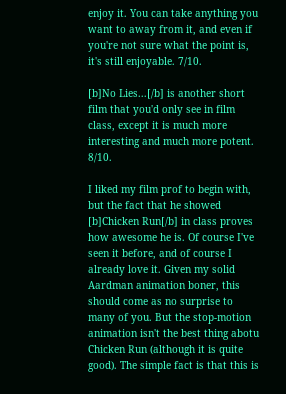enjoy it. You can take anything you want to away from it, and even if you're not sure what the point is, it's still enjoyable. 7/10.

[b]No Lies...[/b] is another short film that you'd only see in film class, except it is much more interesting and much more potent. 8/10.

I liked my film prof to begin with, but the fact that he showed [b]Chicken Run[/b] in class proves how awesome he is. Of course I've seen it before, and of course I already love it. Given my solid Aardman animation boner, this should come as no surprise to many of you. But the stop-motion animation isn't the best thing abotu Chicken Run (although it is quite good). The simple fact is that this is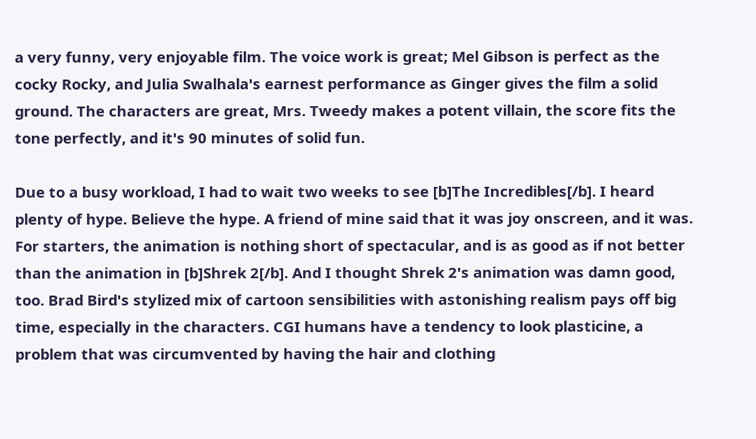a very funny, very enjoyable film. The voice work is great; Mel Gibson is perfect as the cocky Rocky, and Julia Swalhala's earnest performance as Ginger gives the film a solid ground. The characters are great, Mrs. Tweedy makes a potent villain, the score fits the tone perfectly, and it's 90 minutes of solid fun.

Due to a busy workload, I had to wait two weeks to see [b]The Incredibles[/b]. I heard plenty of hype. Believe the hype. A friend of mine said that it was joy onscreen, and it was. For starters, the animation is nothing short of spectacular, and is as good as if not better than the animation in [b]Shrek 2[/b]. And I thought Shrek 2's animation was damn good, too. Brad Bird's stylized mix of cartoon sensibilities with astonishing realism pays off big time, especially in the characters. CGI humans have a tendency to look plasticine, a problem that was circumvented by having the hair and clothing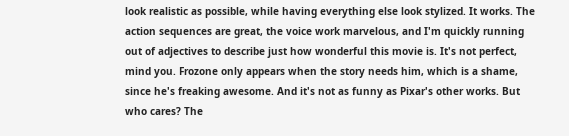look realistic as possible, while having everything else look stylized. It works. The action sequences are great, the voice work marvelous, and I'm quickly running out of adjectives to describe just how wonderful this movie is. It's not perfect, mind you. Frozone only appears when the story needs him, which is a shame, since he's freaking awesome. And it's not as funny as Pixar's other works. But who cares? The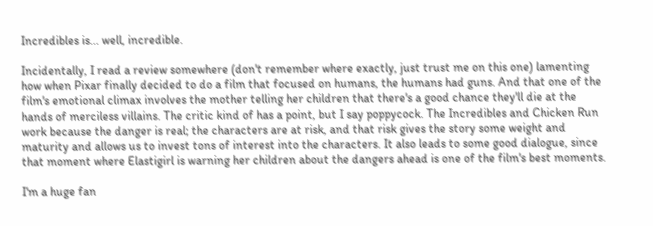Incredibles is... well, incredible.

Incidentally, I read a review somewhere (don't remember where exactly, just trust me on this one) lamenting how when Pixar finally decided to do a film that focused on humans, the humans had guns. And that one of the film's emotional climax involves the mother telling her children that there's a good chance they'll die at the hands of merciless villains. The critic kind of has a point, but I say poppycock. The Incredibles and Chicken Run work because the danger is real; the characters are at risk, and that risk gives the story some weight and maturity and allows us to invest tons of interest into the characters. It also leads to some good dialogue, since that moment where Elastigirl is warning her children about the dangers ahead is one of the film's best moments.

I'm a huge fan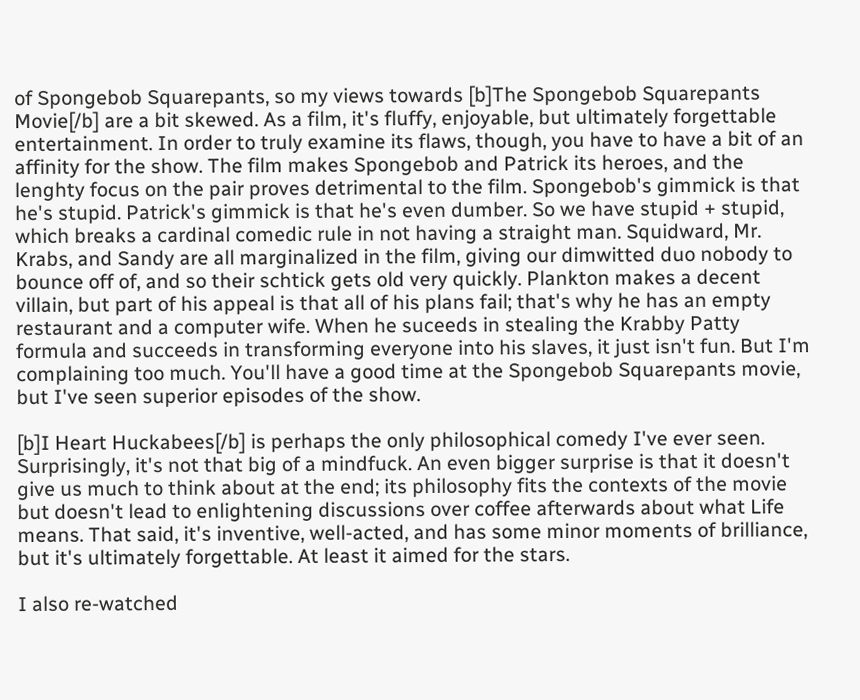of Spongebob Squarepants, so my views towards [b]The Spongebob Squarepants Movie[/b] are a bit skewed. As a film, it's fluffy, enjoyable, but ultimately forgettable entertainment. In order to truly examine its flaws, though, you have to have a bit of an affinity for the show. The film makes Spongebob and Patrick its heroes, and the lenghty focus on the pair proves detrimental to the film. Spongebob's gimmick is that he's stupid. Patrick's gimmick is that he's even dumber. So we have stupid + stupid, which breaks a cardinal comedic rule in not having a straight man. Squidward, Mr. Krabs, and Sandy are all marginalized in the film, giving our dimwitted duo nobody to bounce off of, and so their schtick gets old very quickly. Plankton makes a decent villain, but part of his appeal is that all of his plans fail; that's why he has an empty restaurant and a computer wife. When he suceeds in stealing the Krabby Patty formula and succeeds in transforming everyone into his slaves, it just isn't fun. But I'm complaining too much. You'll have a good time at the Spongebob Squarepants movie, but I've seen superior episodes of the show.

[b]I Heart Huckabees[/b] is perhaps the only philosophical comedy I've ever seen. Surprisingly, it's not that big of a mindfuck. An even bigger surprise is that it doesn't give us much to think about at the end; its philosophy fits the contexts of the movie but doesn't lead to enlightening discussions over coffee afterwards about what Life means. That said, it's inventive, well-acted, and has some minor moments of brilliance, but it's ultimately forgettable. At least it aimed for the stars.

I also re-watched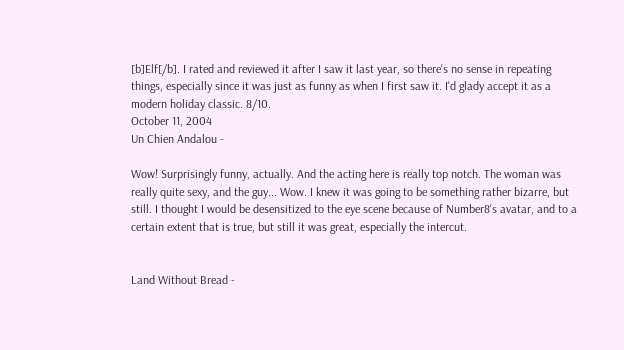[b]Elf[/b]. I rated and reviewed it after I saw it last year, so there's no sense in repeating things, especially since it was just as funny as when I first saw it. I'd glady accept it as a modern holiday classic. 8/10.
October 11, 2004
Un Chien Andalou -

Wow! Surprisingly funny, actually. And the acting here is really top notch. The woman was really quite sexy, and the guy... Wow. I knew it was going to be something rather bizarre, but still. I thought I would be desensitized to the eye scene because of Number8's avatar, and to a certain extent that is true, but still it was great, especially the intercut.


Land Without Bread -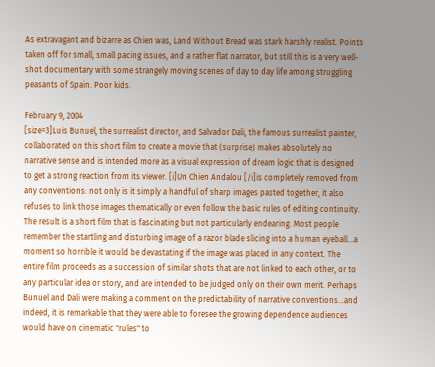As extravagant and bizarre as Chien was, Land Without Bread was stark harshly realist. Points taken off for small, small pacing issues, and a rather flat narrator, but still this is a very well-shot documentary with some strangely moving scenes of day to day life among struggling peasants of Spain. Poor kids.

February 9, 2004
[size=3]Luis Bunuel, the surrealist director, and Salvador Dali, the famous surrealist painter, collaborated on this short film to create a movie that (surprise) makes absolutely no narrative sense and is intended more as a visual expression of dream logic that is designed to get a strong reaction from its viewer. [i]Un Chien Andalou [/i]is completely removed from any conventions: not only is it simply a handful of sharp images pasted together, it also refuses to link those images thematically or even follow the basic rules of editing continuity. The result is a short film that is fascinating but not particularly endearing. Most people remember the startling and disturbing image of a razor blade slicing into a human eyeball...a moment so horrible it would be devastating if the image was placed in any context. The entire film proceeds as a succession of similar shots that are not linked to each other, or to any particular idea or story, and are intended to be judged only on their own merit. Perhaps Bunuel and Dali were making a comment on the predictability of narrative conventions...and indeed, it is remarkable that they were able to foresee the growing dependence audiences would have on cinematic "rules" to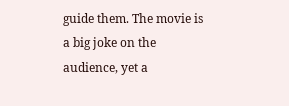guide them. The movie is a big joke on the audience, yet a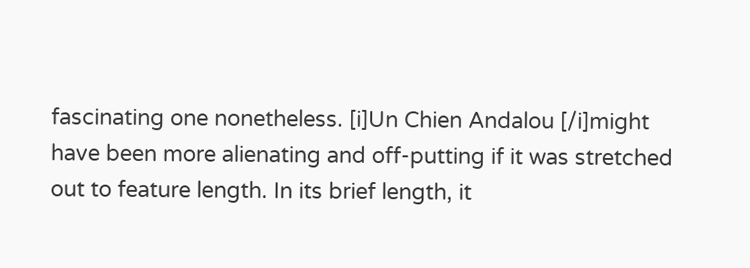fascinating one nonetheless. [i]Un Chien Andalou [/i]might have been more alienating and off-putting if it was stretched out to feature length. In its brief length, it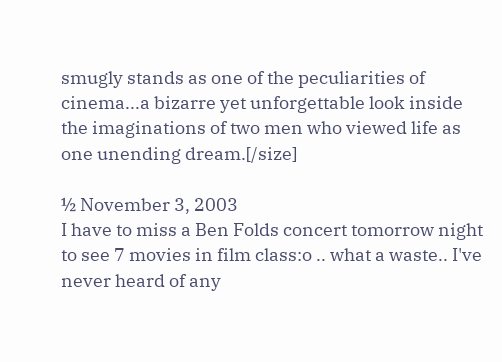smugly stands as one of the peculiarities of cinema...a bizarre yet unforgettable look inside the imaginations of two men who viewed life as one unending dream.[/size]

½ November 3, 2003
I have to miss a Ben Folds concert tomorrow night to see 7 movies in film class:o .. what a waste.. I've never heard of any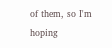of them, so I'm hoping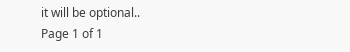it will be optional..
Page 1 of 1